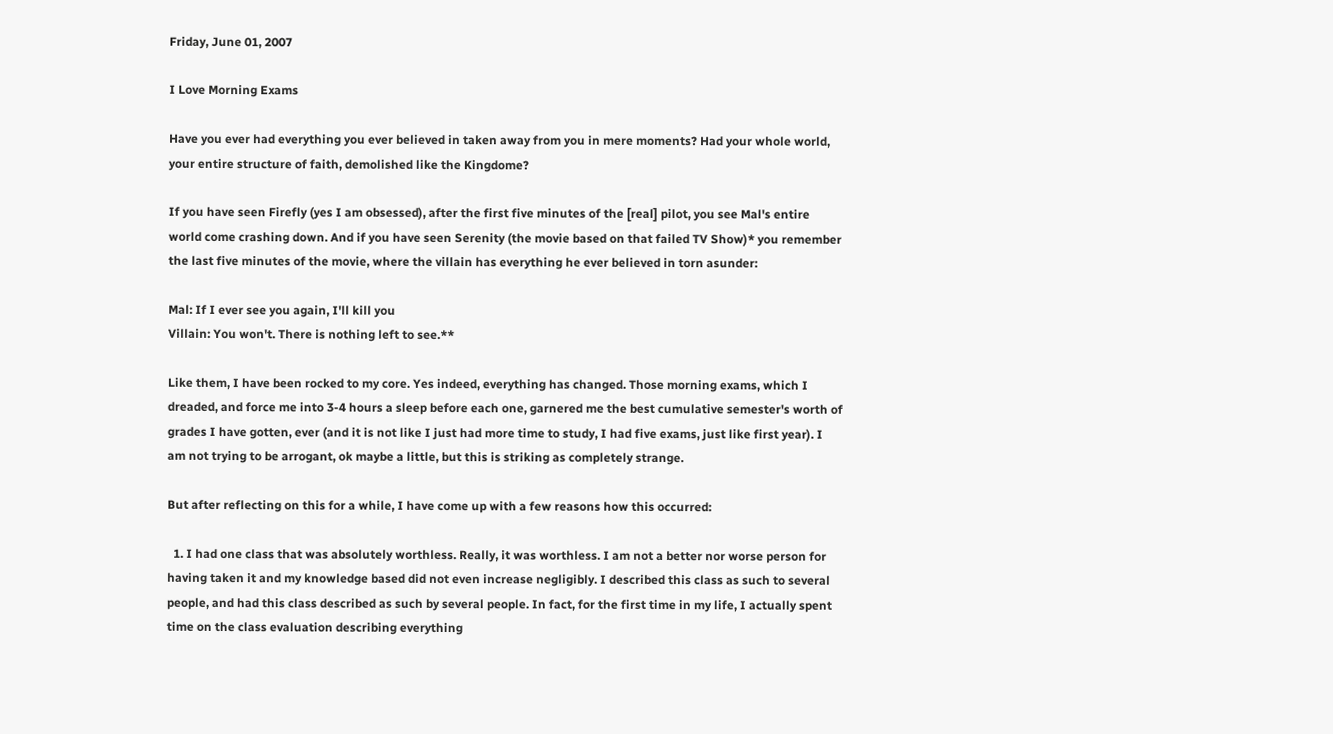Friday, June 01, 2007

I Love Morning Exams

Have you ever had everything you ever believed in taken away from you in mere moments? Had your whole world, your entire structure of faith, demolished like the Kingdome?

If you have seen Firefly (yes I am obsessed), after the first five minutes of the [real] pilot, you see Mal's entire world come crashing down. And if you have seen Serenity (the movie based on that failed TV Show)* you remember the last five minutes of the movie, where the villain has everything he ever believed in torn asunder:

Mal: If I ever see you again, I'll kill you
Villain: You won't. There is nothing left to see.**

Like them, I have been rocked to my core. Yes indeed, everything has changed. Those morning exams, which I dreaded, and force me into 3-4 hours a sleep before each one, garnered me the best cumulative semester's worth of grades I have gotten, ever (and it is not like I just had more time to study, I had five exams, just like first year). I am not trying to be arrogant, ok maybe a little, but this is striking as completely strange.

But after reflecting on this for a while, I have come up with a few reasons how this occurred:

  1. I had one class that was absolutely worthless. Really, it was worthless. I am not a better nor worse person for having taken it and my knowledge based did not even increase negligibly. I described this class as such to several people, and had this class described as such by several people. In fact, for the first time in my life, I actually spent time on the class evaluation describing everything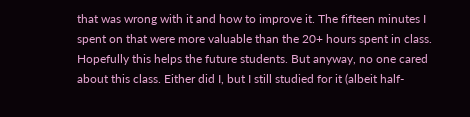that was wrong with it and how to improve it. The fifteen minutes I spent on that were more valuable than the 20+ hours spent in class. Hopefully this helps the future students. But anyway, no one cared about this class. Either did I, but I still studied for it (albeit half-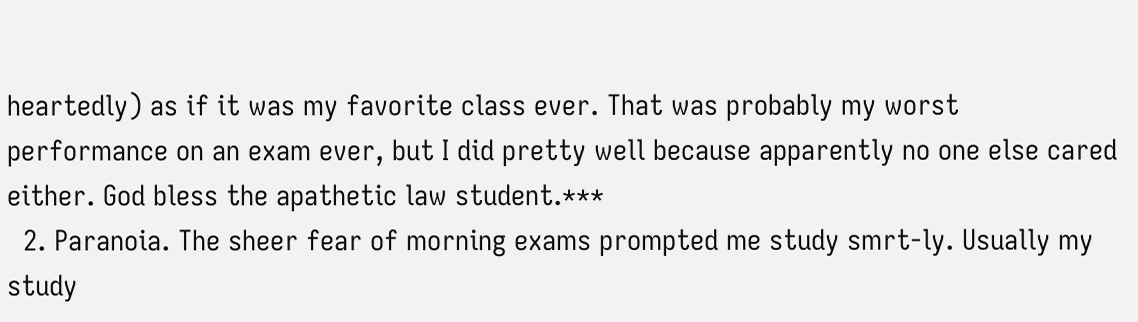heartedly) as if it was my favorite class ever. That was probably my worst performance on an exam ever, but I did pretty well because apparently no one else cared either. God bless the apathetic law student.***
  2. Paranoia. The sheer fear of morning exams prompted me study smrt-ly. Usually my study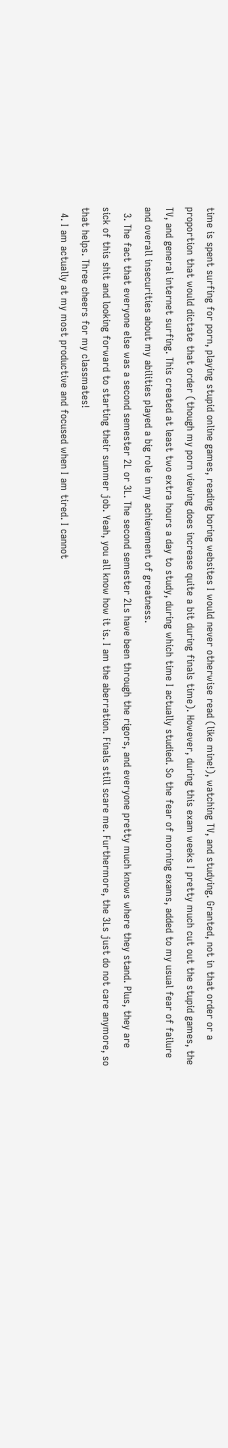time is spent surfing for porn, playing stupid online games, reading boring websites I would never otherwise read (like mine!), watching TV, and studying. Granted, not in that order or a proportion that would dictate that order (though my porn viewing does increase quite a bit during finals time). However, during this exam weeks I pretty much cut out the stupid games, the TV, and general internet surfing. This created at least two extra hours a day to study, during which time I actually studied. So the fear of morning exams, added to my usual fear of failure and overall insecurities about my abilities played a big role in my achievement of greatness.
  3. The fact that everyone else was a second semester 2L or 3L. The second semester 2Ls have been through the rigors, and everyone pretty much knows where they stand. Plus, they are sick of this shit and looking forward to starting their summer job. Yeah, you all know how it is. I am the aberration. Finals still scare me. Furthermore, the 3Ls just do not care anymore, so that helps. Three cheers for my classmates!
  4. I am actually at my most productive and focused when I am tired. I cannot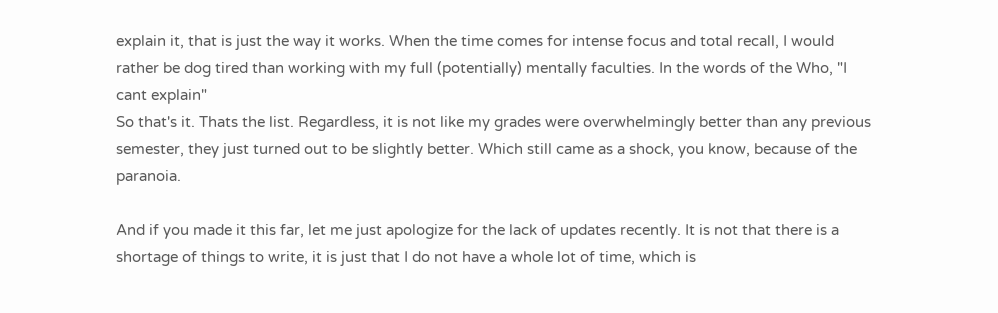explain it, that is just the way it works. When the time comes for intense focus and total recall, I would rather be dog tired than working with my full (potentially) mentally faculties. In the words of the Who, "I cant explain"
So that's it. Thats the list. Regardless, it is not like my grades were overwhelmingly better than any previous semester, they just turned out to be slightly better. Which still came as a shock, you know, because of the paranoia.

And if you made it this far, let me just apologize for the lack of updates recently. It is not that there is a shortage of things to write, it is just that I do not have a whole lot of time, which is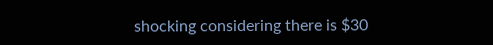shocking considering there is $30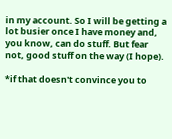in my account. So I will be getting a lot busier once I have money and, you know, can do stuff. But fear not, good stuff on the way (I hope).

*if that doesn't convince you to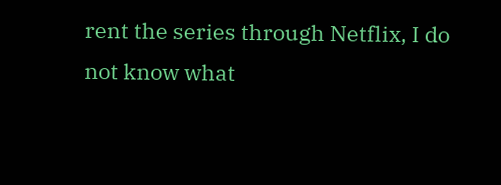rent the series through Netflix, I do not know what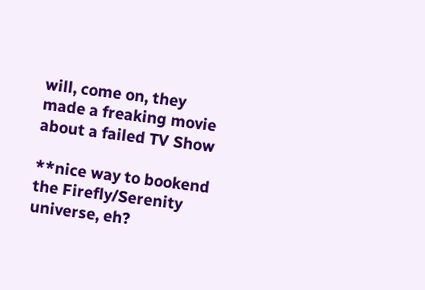will, come on, they made a freaking movie about a failed TV Show

**nice way to bookend the Firefly/Serenity universe, eh?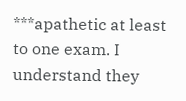***apathetic at least to one exam. I understand they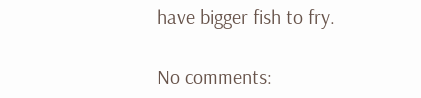have bigger fish to fry.

No comments: